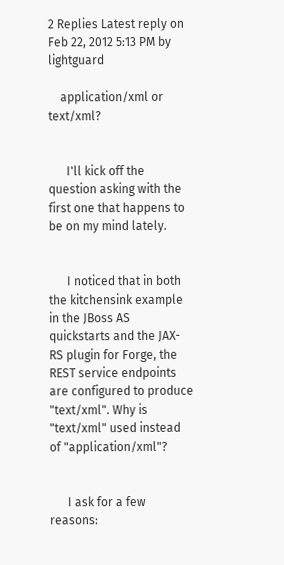2 Replies Latest reply on Feb 22, 2012 5:13 PM by lightguard

    application/xml or text/xml?


      I'll kick off the question asking with the first one that happens to be on my mind lately.


      I noticed that in both the kitchensink example in the JBoss AS quickstarts and the JAX-RS plugin for Forge, the REST service endpoints are configured to produce "text/xml". Why is "text/xml" used instead of "application/xml"?


      I ask for a few reasons: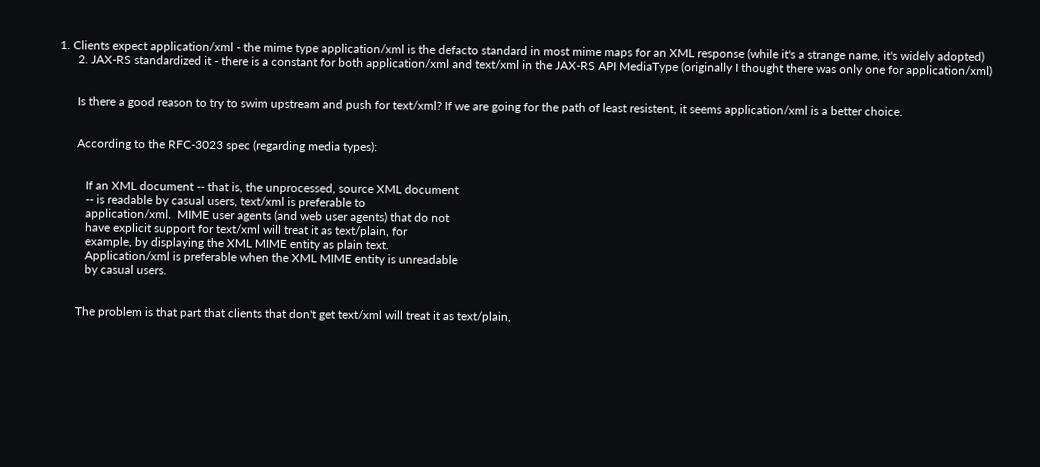1. Clients expect application/xml - the mime type application/xml is the defacto standard in most mime maps for an XML response (while it's a strange name, it's widely adopted)
      2. JAX-RS standardized it - there is a constant for both application/xml and text/xml in the JAX-RS API MediaType (originally I thought there was only one for application/xml)


      Is there a good reason to try to swim upstream and push for text/xml? If we are going for the path of least resistent, it seems application/xml is a better choice.


      According to the RFC-3023 spec (regarding media types):


         If an XML document -- that is, the unprocessed, source XML document
         -- is readable by casual users, text/xml is preferable to
         application/xml.  MIME user agents (and web user agents) that do not
         have explicit support for text/xml will treat it as text/plain, for
         example, by displaying the XML MIME entity as plain text.
         Application/xml is preferable when the XML MIME entity is unreadable
         by casual users.


      The problem is that part that clients that don't get text/xml will treat it as text/plain,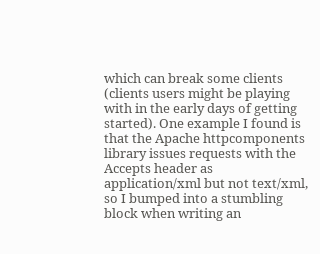which can break some clients (clients users might be playing with in the early days of getting started). One example I found is that the Apache httpcomponents library issues requests with the Accepts header as application/xml but not text/xml, so I bumped into a stumbling block when writing an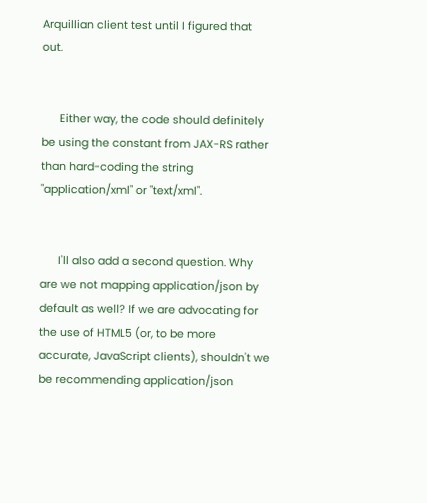Arquillian client test until I figured that out.


      Either way, the code should definitely be using the constant from JAX-RS rather than hard-coding the string "application/xml" or "text/xml".


      I'll also add a second question. Why are we not mapping application/json by default as well? If we are advocating for the use of HTML5 (or, to be more accurate, JavaScript clients), shouldn't we be recommending application/json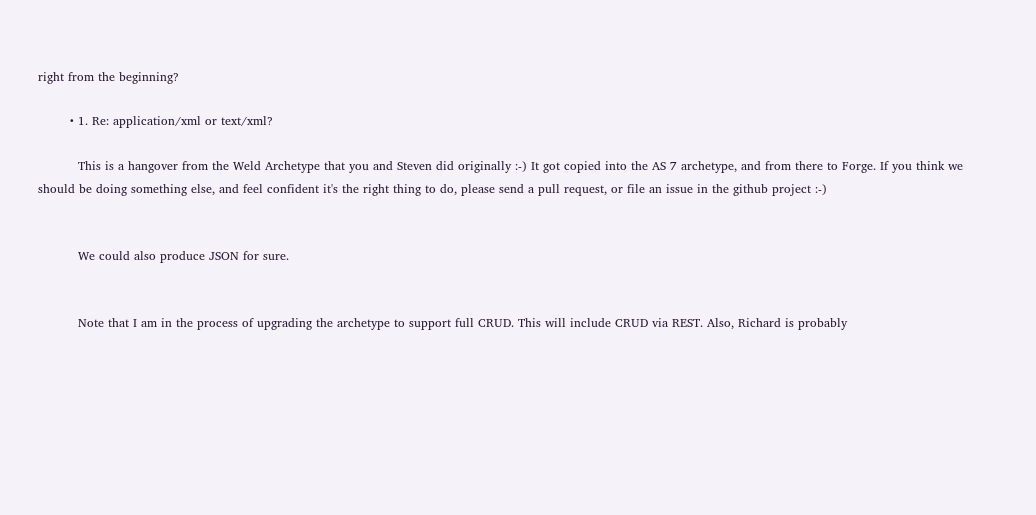right from the beginning?

        • 1. Re: application/xml or text/xml?

          This is a hangover from the Weld Archetype that you and Steven did originally :-) It got copied into the AS 7 archetype, and from there to Forge. If you think we should be doing something else, and feel confident it's the right thing to do, please send a pull request, or file an issue in the github project :-)


          We could also produce JSON for sure.


          Note that I am in the process of upgrading the archetype to support full CRUD. This will include CRUD via REST. Also, Richard is probably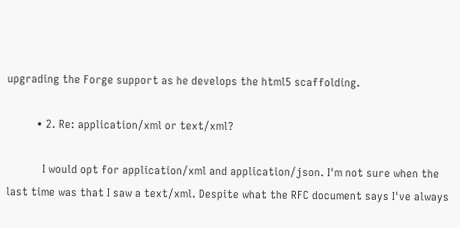upgrading the Forge support as he develops the html5 scaffolding.

          • 2. Re: application/xml or text/xml?

            I would opt for application/xml and application/json. I'm not sure when the last time was that I saw a text/xml. Despite what the RFC document says I've always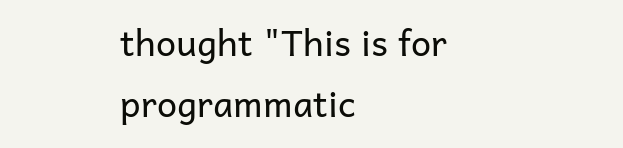thought "This is for programmatic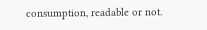consumption, readable or not.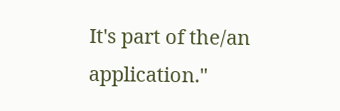It's part of the/an application."